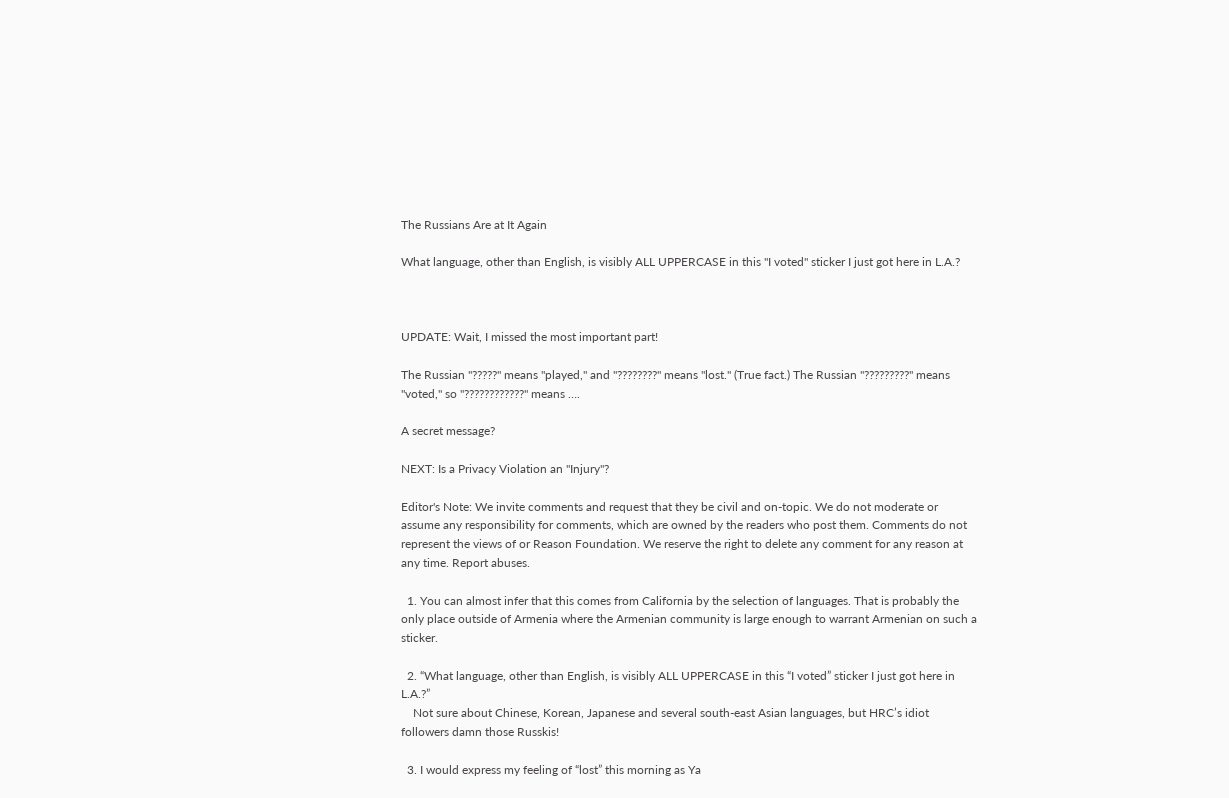The Russians Are at It Again

What language, other than English, is visibly ALL UPPERCASE in this "I voted" sticker I just got here in L.A.?



UPDATE: Wait, I missed the most important part!

The Russian "?????" means "played," and "????????" means "lost." (True fact.) The Russian "?????????" means "voted," so "????????????" means ….

A secret message?

NEXT: Is a Privacy Violation an "Injury"?

Editor's Note: We invite comments and request that they be civil and on-topic. We do not moderate or assume any responsibility for comments, which are owned by the readers who post them. Comments do not represent the views of or Reason Foundation. We reserve the right to delete any comment for any reason at any time. Report abuses.

  1. You can almost infer that this comes from California by the selection of languages. That is probably the only place outside of Armenia where the Armenian community is large enough to warrant Armenian on such a sticker.

  2. “What language, other than English, is visibly ALL UPPERCASE in this “I voted” sticker I just got here in L.A.?”
    Not sure about Chinese, Korean, Japanese and several south-east Asian languages, but HRC’s idiot followers damn those Russkis!

  3. I would express my feeling of “lost” this morning as Ya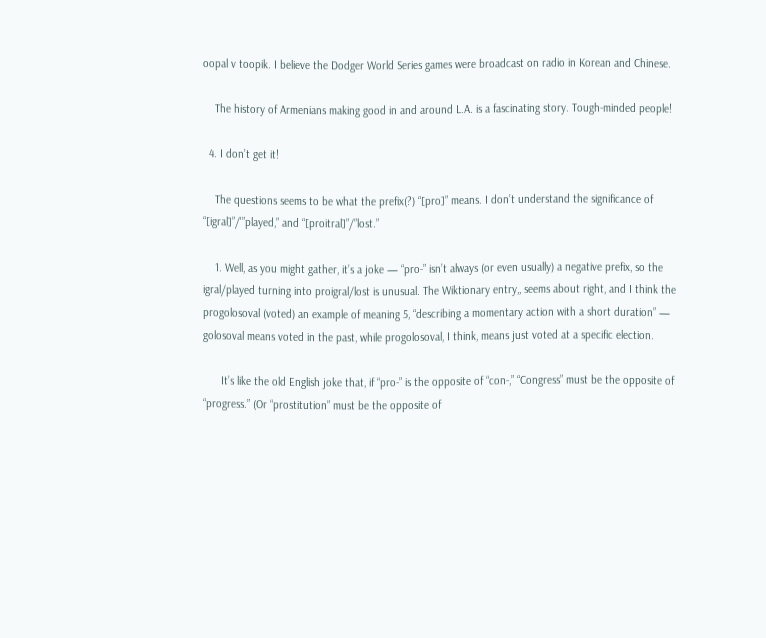oopal v toopik. I believe the Dodger World Series games were broadcast on radio in Korean and Chinese.

    The history of Armenians making good in and around L.A. is a fascinating story. Tough-minded people!

  4. I don’t get it!

    The questions seems to be what the prefix(?) “[pro]” means. I don’t understand the significance of “[igral]”/'”played,” and “[proitral]”/”lost.”

    1. Well, as you might gather, it’s a joke — “pro-” isn’t always (or even usually) a negative prefix, so the igral/played turning into proigral/lost is unusual. The Wiktionary entry,, seems about right, and I think the progolosoval (voted) an example of meaning 5, “describing a momentary action with a short duration” — golosoval means voted in the past, while progolosoval, I think, means just voted at a specific election.

      It’s like the old English joke that, if “pro-” is the opposite of “con-,” “Congress” must be the opposite of “progress.” (Or “prostitution” must be the opposite of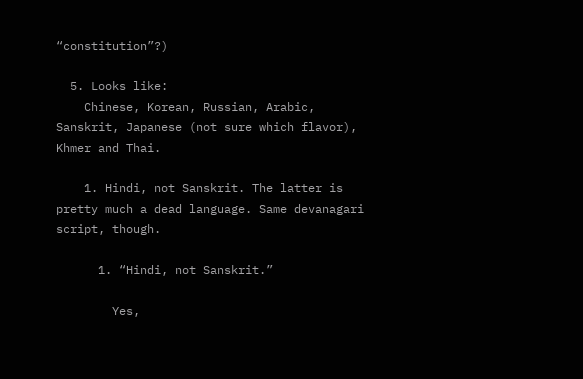“constitution”?)

  5. Looks like:
    Chinese, Korean, Russian, Arabic, Sanskrit, Japanese (not sure which flavor), Khmer and Thai.

    1. Hindi, not Sanskrit. The latter is pretty much a dead language. Same devanagari script, though.

      1. “Hindi, not Sanskrit.”

        Yes,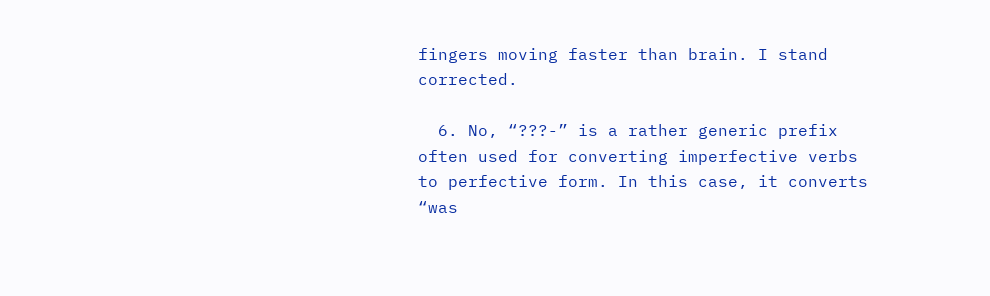fingers moving faster than brain. I stand corrected.

  6. No, “???-” is a rather generic prefix often used for converting imperfective verbs to perfective form. In this case, it converts “was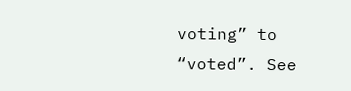voting” to “voted”. See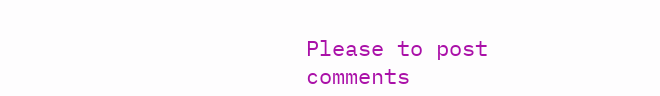Please to post comments